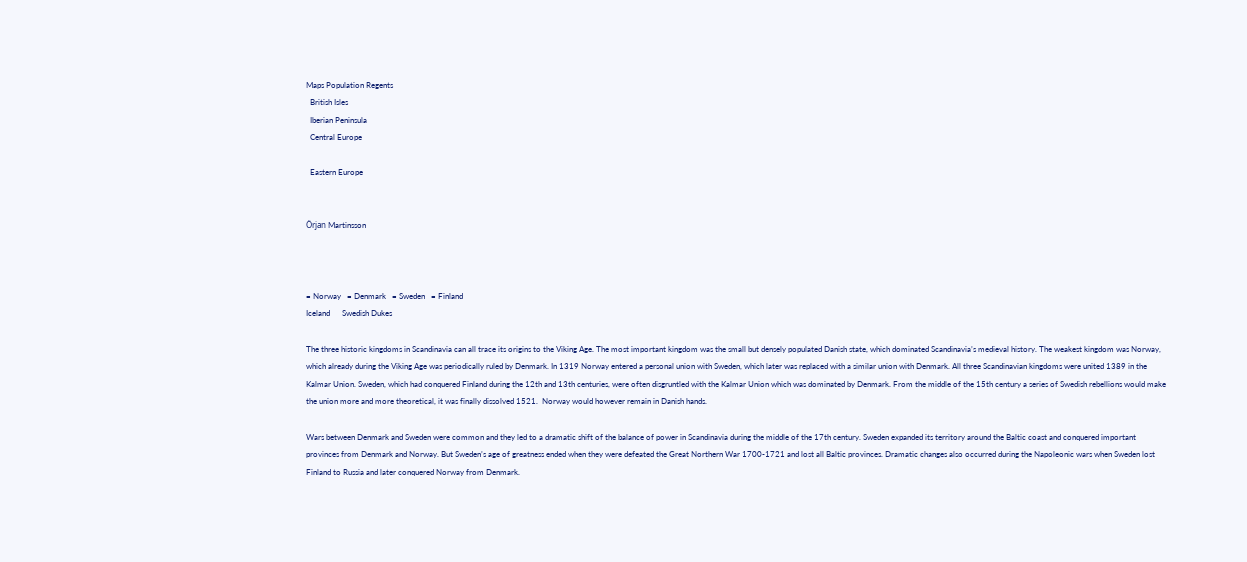Maps Population Regents
  British Isles
  Iberian Peninsula
  Central Europe

  Eastern Europe


Örjan Martinsson



= Norway   = Denmark   = Sweden   = Finland
Iceland      Swedish Dukes

The three historic kingdoms in Scandinavia can all trace its origins to the Viking Age. The most important kingdom was the small but densely populated Danish state, which dominated Scandinavia’s medieval history. The weakest kingdom was Norway, which already during the Viking Age was periodically ruled by Denmark. In 1319 Norway entered a personal union with Sweden, which later was replaced with a similar union with Denmark. All three Scandinavian kingdoms were united 1389 in the Kalmar Union. Sweden, which had conquered Finland during the 12th and 13th centuries, were often disgruntled with the Kalmar Union which was dominated by Denmark. From the middle of the 15th century a series of Swedish rebellions would make the union more and more theoretical, it was finally dissolved 1521.  Norway would however remain in Danish hands.

Wars between Denmark and Sweden were common and they led to a dramatic shift of the balance of power in Scandinavia during the middle of the 17th century. Sweden expanded its territory around the Baltic coast and conquered important provinces from Denmark and Norway. But Sweden’s age of greatness ended when they were defeated the Great Northern War 1700-1721 and lost all Baltic provinces. Dramatic changes also occurred during the Napoleonic wars when Sweden lost Finland to Russia and later conquered Norway from Denmark.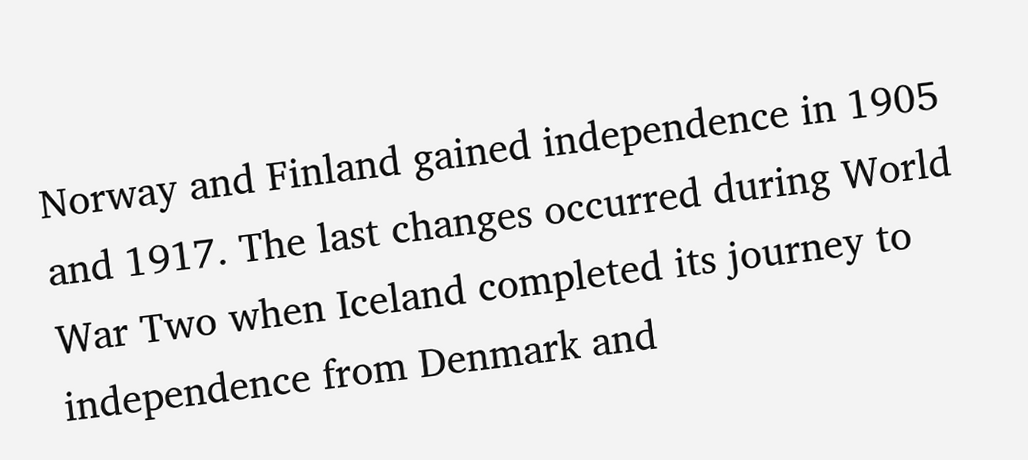Norway and Finland gained independence in 1905 and 1917. The last changes occurred during World War Two when Iceland completed its journey to independence from Denmark and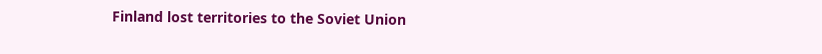Finland lost territories to the Soviet Union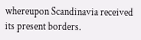whereupon Scandinavia received its present borders.